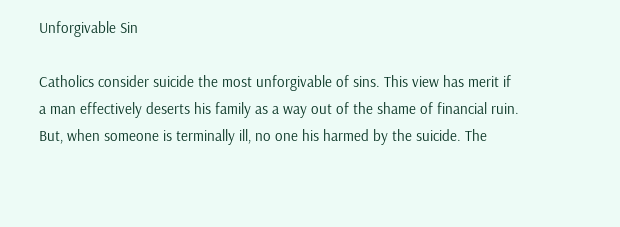Unforgivable Sin

Catholics consider suicide the most unforgivable of sins. This view has merit if a man effectively deserts his family as a way out of the shame of financial ruin. But, when someone is terminally ill, no one his harmed by the suicide. The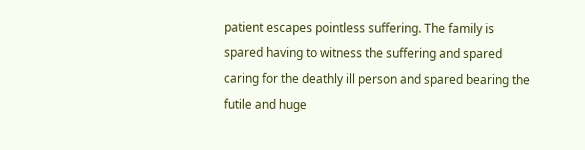patient escapes pointless suffering. The family is spared having to witness the suffering and spared caring for the deathly ill person and spared bearing the futile and huge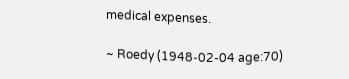medical expenses.

~ Roedy (1948-02-04 age:70)